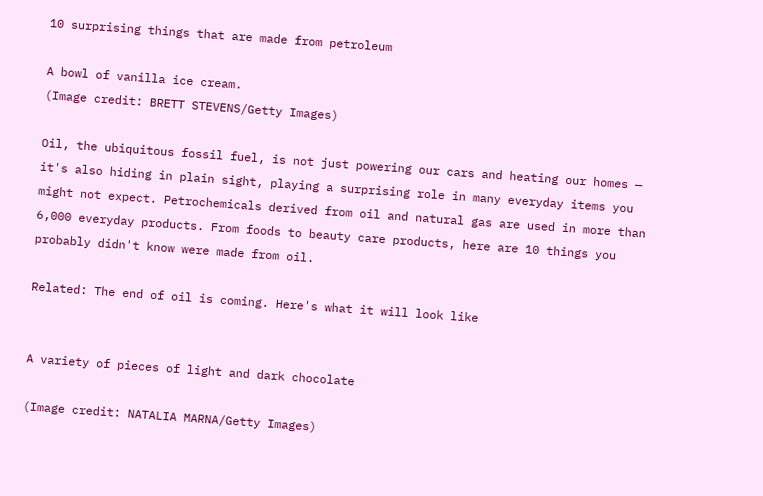10 surprising things that are made from petroleum

A bowl of vanilla ice cream.
(Image credit: BRETT STEVENS/Getty Images)

Oil, the ubiquitous fossil fuel, is not just powering our cars and heating our homes — it's also hiding in plain sight, playing a surprising role in many everyday items you might not expect. Petrochemicals derived from oil and natural gas are used in more than 6,000 everyday products. From foods to beauty care products, here are 10 things you probably didn't know were made from oil.

Related: The end of oil is coming. Here's what it will look like


A variety of pieces of light and dark chocolate

(Image credit: NATALIA MARNA/Getty Images)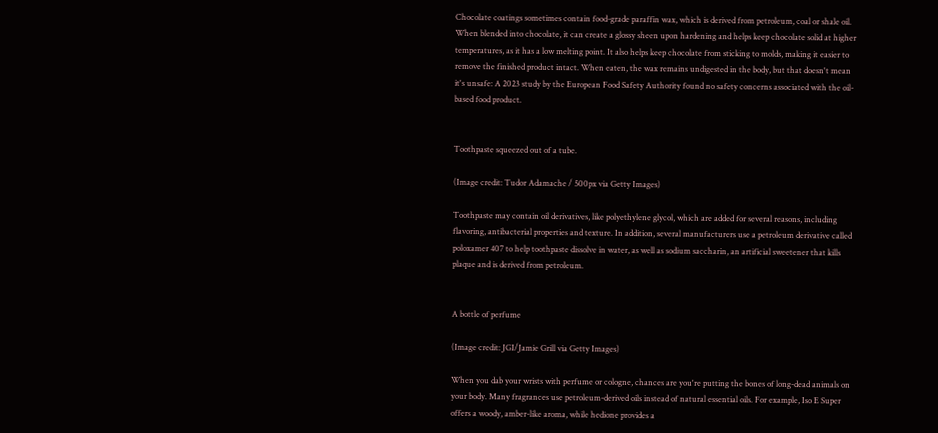Chocolate coatings sometimes contain food-grade paraffin wax, which is derived from petroleum, coal or shale oil. When blended into chocolate, it can create a glossy sheen upon hardening and helps keep chocolate solid at higher temperatures, as it has a low melting point. It also helps keep chocolate from sticking to molds, making it easier to remove the finished product intact. When eaten, the wax remains undigested in the body, but that doesn't mean it's unsafe: A 2023 study by the European Food Safety Authority found no safety concerns associated with the oil-based food product.


Toothpaste squeezed out of a tube.

(Image credit: Tudor Adamache / 500px via Getty Images)

Toothpaste may contain oil derivatives, like polyethylene glycol, which are added for several reasons, including flavoring, antibacterial properties and texture. In addition, several manufacturers use a petroleum derivative called poloxamer 407 to help toothpaste dissolve in water, as well as sodium saccharin, an artificial sweetener that kills plaque and is derived from petroleum.


A bottle of perfume

(Image credit: JGI/Jamie Grill via Getty Images)

When you dab your wrists with perfume or cologne, chances are you're putting the bones of long-dead animals on your body. Many fragrances use petroleum-derived oils instead of natural essential oils. For example, Iso E Super offers a woody, amber-like aroma, while hedione provides a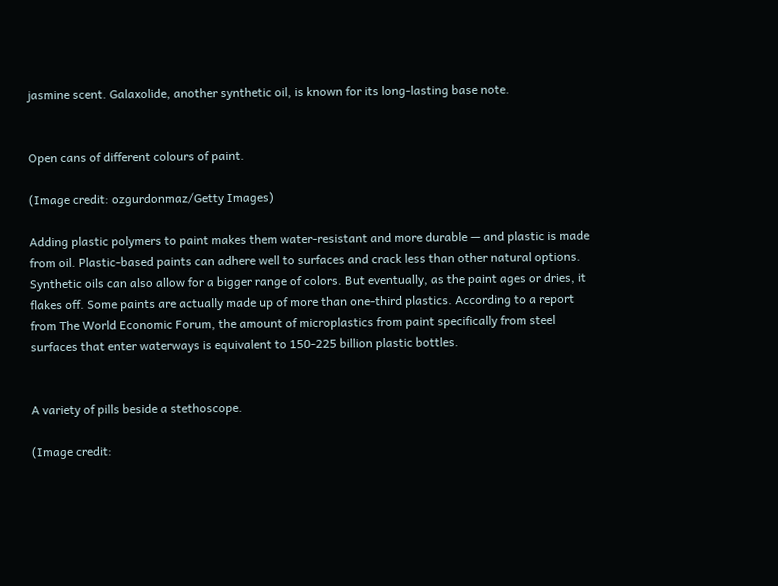jasmine scent. Galaxolide, another synthetic oil, is known for its long-lasting base note.


Open cans of different colours of paint.

(Image credit: ozgurdonmaz/Getty Images)

Adding plastic polymers to paint makes them water-resistant and more durable — and plastic is made from oil. Plastic-based paints can adhere well to surfaces and crack less than other natural options. Synthetic oils can also allow for a bigger range of colors. But eventually, as the paint ages or dries, it flakes off. Some paints are actually made up of more than one-third plastics. According to a report from The World Economic Forum, the amount of microplastics from paint specifically from steel surfaces that enter waterways is equivalent to 150-225 billion plastic bottles.


A variety of pills beside a stethoscope.

(Image credit: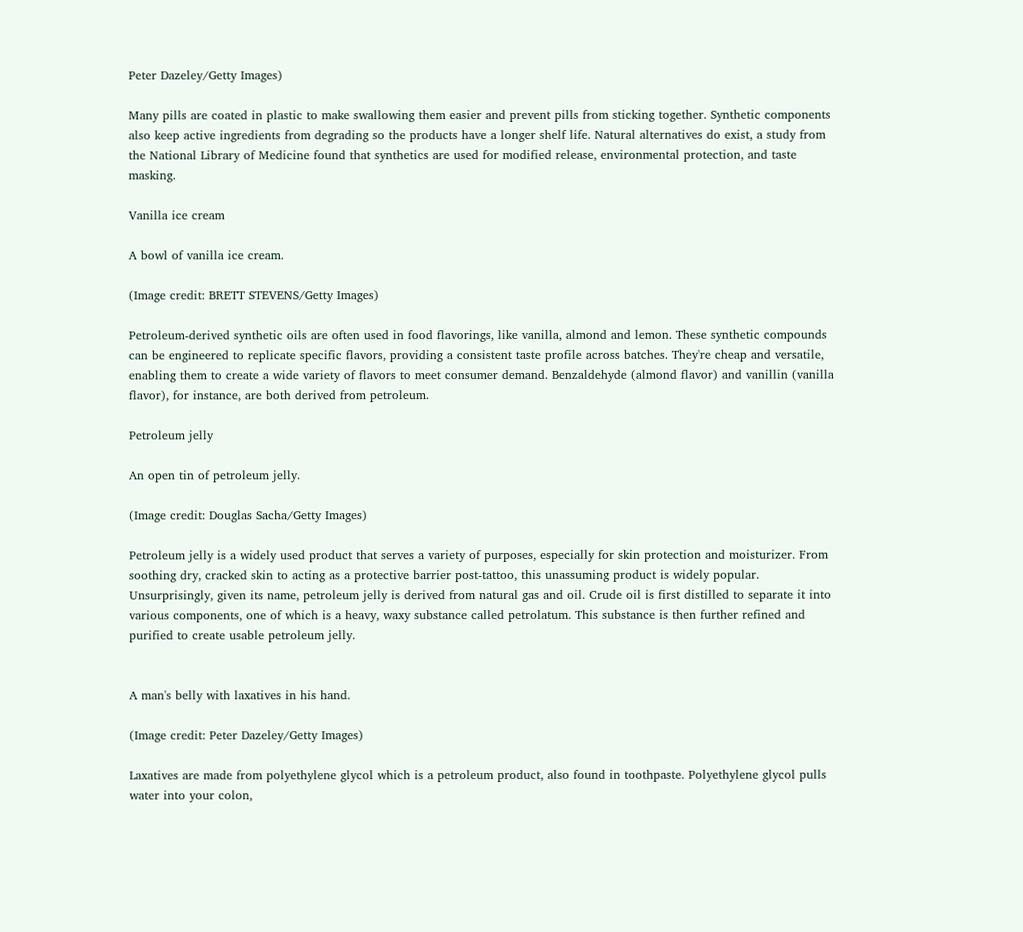Peter Dazeley/Getty Images)

Many pills are coated in plastic to make swallowing them easier and prevent pills from sticking together. Synthetic components also keep active ingredients from degrading so the products have a longer shelf life. Natural alternatives do exist, a study from the National Library of Medicine found that synthetics are used for modified release, environmental protection, and taste masking.

Vanilla ice cream

A bowl of vanilla ice cream.

(Image credit: BRETT STEVENS/Getty Images)

Petroleum-derived synthetic oils are often used in food flavorings, like vanilla, almond and lemon. These synthetic compounds can be engineered to replicate specific flavors, providing a consistent taste profile across batches. They're cheap and versatile, enabling them to create a wide variety of flavors to meet consumer demand. Benzaldehyde (almond flavor) and vanillin (vanilla flavor), for instance, are both derived from petroleum.

Petroleum jelly

An open tin of petroleum jelly.

(Image credit: Douglas Sacha/Getty Images)

Petroleum jelly is a widely used product that serves a variety of purposes, especially for skin protection and moisturizer. From soothing dry, cracked skin to acting as a protective barrier post-tattoo, this unassuming product is widely popular. Unsurprisingly, given its name, petroleum jelly is derived from natural gas and oil. Crude oil is first distilled to separate it into various components, one of which is a heavy, waxy substance called petrolatum. This substance is then further refined and purified to create usable petroleum jelly.


A man's belly with laxatives in his hand.

(Image credit: Peter Dazeley/Getty Images)

Laxatives are made from polyethylene glycol which is a petroleum product, also found in toothpaste. Polyethylene glycol pulls water into your colon,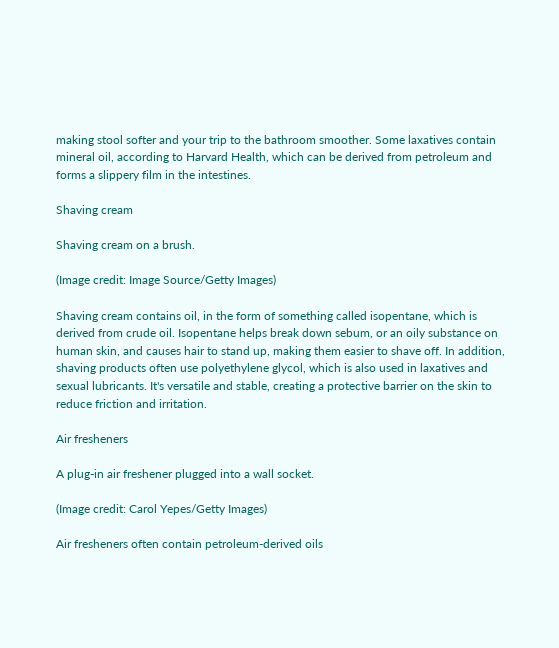making stool softer and your trip to the bathroom smoother. Some laxatives contain mineral oil, according to Harvard Health, which can be derived from petroleum and forms a slippery film in the intestines.

Shaving cream

Shaving cream on a brush.

(Image credit: Image Source/Getty Images)

Shaving cream contains oil, in the form of something called isopentane, which is derived from crude oil. Isopentane helps break down sebum, or an oily substance on human skin, and causes hair to stand up, making them easier to shave off. In addition, shaving products often use polyethylene glycol, which is also used in laxatives and sexual lubricants. It's versatile and stable, creating a protective barrier on the skin to reduce friction and irritation.

Air fresheners

A plug-in air freshener plugged into a wall socket.

(Image credit: Carol Yepes/Getty Images)

Air fresheners often contain petroleum-derived oils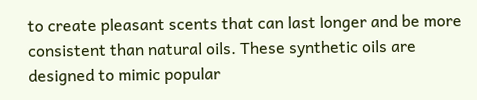to create pleasant scents that can last longer and be more consistent than natural oils. These synthetic oils are designed to mimic popular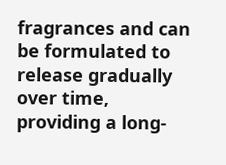fragrances and can be formulated to release gradually over time, providing a long-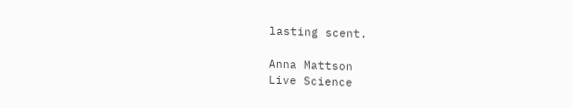lasting scent.

Anna Mattson
Live Science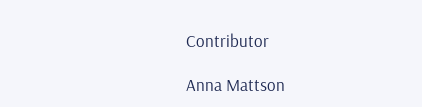Contributor

Anna Mattson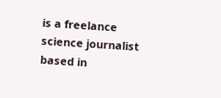is a freelance science journalist based in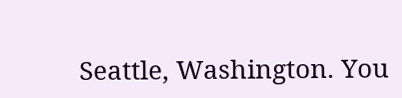Seattle, Washington. You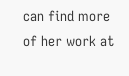can find more of her work at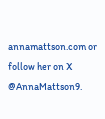annamattson.com or follow her on X @AnnaMattson9.